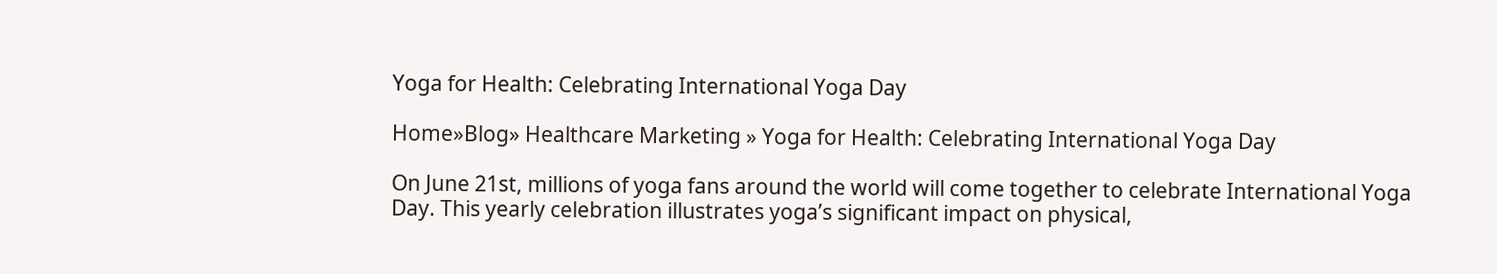Yoga for Health: Celebrating International Yoga Day

Home»Blog» Healthcare Marketing » Yoga for Health: Celebrating International Yoga Day

On June 21st, millions of yoga fans around the world will come together to celebrate International Yoga Day. This yearly celebration illustrates yoga’s significant impact on physical,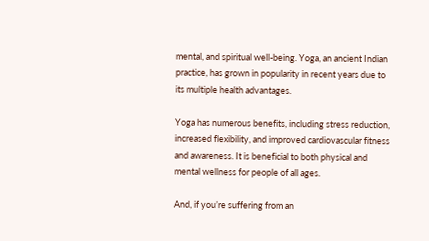mental, and spiritual well-being. Yoga, an ancient Indian practice, has grown in popularity in recent years due to its multiple health advantages.

Yoga has numerous benefits, including stress reduction, increased flexibility, and improved cardiovascular fitness and awareness. It is beneficial to both physical and mental wellness for people of all ages.

And, if you’re suffering from an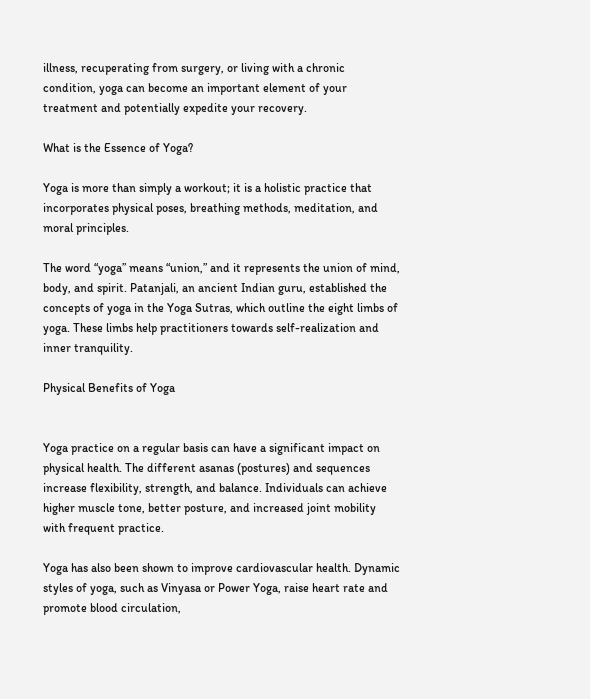illness, recuperating from surgery, or living with a chronic condition, yoga can become an important element of your treatment and potentially expedite your recovery.

What is the Essence of Yoga?

Yoga is more than simply a workout; it is a holistic practice that incorporates physical poses, breathing methods, meditation, and moral principles.

The word “yoga” means “union,” and it represents the union of mind, body, and spirit. Patanjali, an ancient Indian guru, established the concepts of yoga in the Yoga Sutras, which outline the eight limbs of yoga. These limbs help practitioners towards self-realization and inner tranquility.

Physical Benefits of Yoga


Yoga practice on a regular basis can have a significant impact on physical health. The different asanas (postures) and sequences increase flexibility, strength, and balance. Individuals can achieve higher muscle tone, better posture, and increased joint mobility with frequent practice.

Yoga has also been shown to improve cardiovascular health. Dynamic styles of yoga, such as Vinyasa or Power Yoga, raise heart rate and promote blood circulation,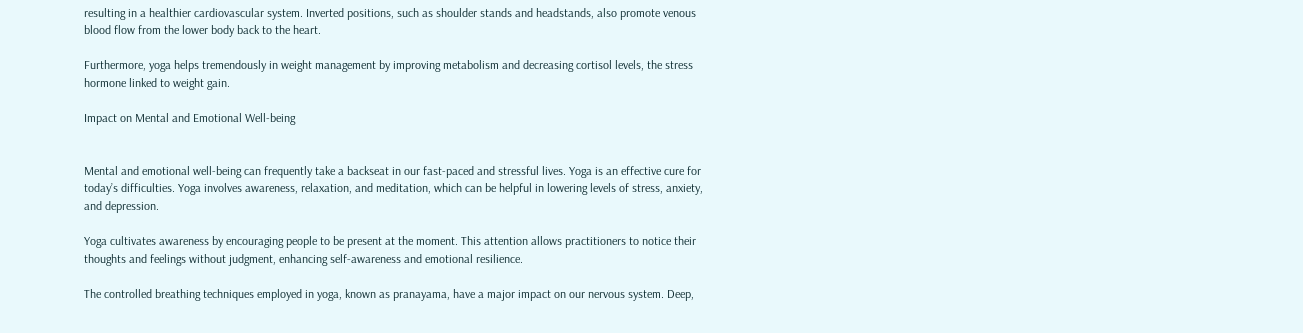resulting in a healthier cardiovascular system. Inverted positions, such as shoulder stands and headstands, also promote venous blood flow from the lower body back to the heart.

Furthermore, yoga helps tremendously in weight management by improving metabolism and decreasing cortisol levels, the stress hormone linked to weight gain.

Impact on Mental and Emotional Well-being


Mental and emotional well-being can frequently take a backseat in our fast-paced and stressful lives. Yoga is an effective cure for today’s difficulties. Yoga involves awareness, relaxation, and meditation, which can be helpful in lowering levels of stress, anxiety, and depression.

Yoga cultivates awareness by encouraging people to be present at the moment. This attention allows practitioners to notice their thoughts and feelings without judgment, enhancing self-awareness and emotional resilience.

The controlled breathing techniques employed in yoga, known as pranayama, have a major impact on our nervous system. Deep,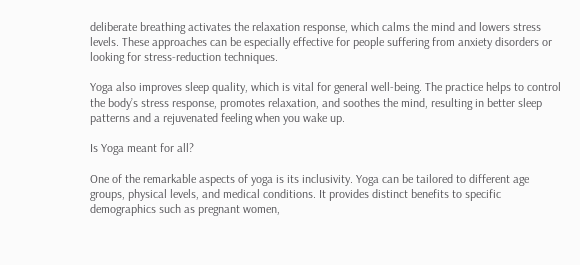deliberate breathing activates the relaxation response, which calms the mind and lowers stress levels. These approaches can be especially effective for people suffering from anxiety disorders or looking for stress-reduction techniques.

Yoga also improves sleep quality, which is vital for general well-being. The practice helps to control the body’s stress response, promotes relaxation, and soothes the mind, resulting in better sleep patterns and a rejuvenated feeling when you wake up.

Is Yoga meant for all?

One of the remarkable aspects of yoga is its inclusivity. Yoga can be tailored to different age groups, physical levels, and medical conditions. It provides distinct benefits to specific demographics such as pregnant women,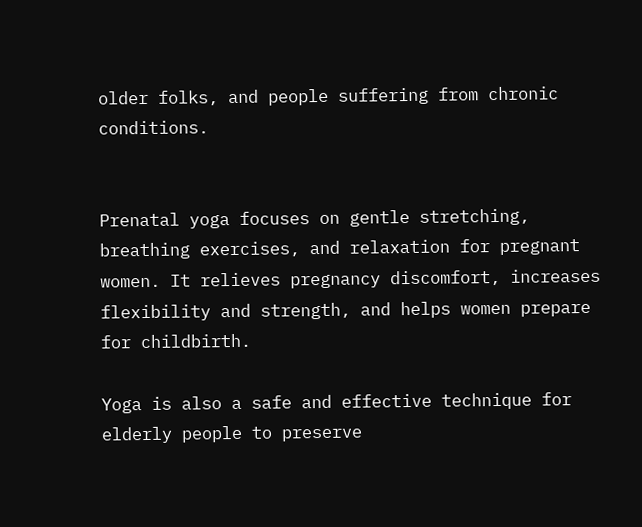older folks, and people suffering from chronic conditions.


Prenatal yoga focuses on gentle stretching, breathing exercises, and relaxation for pregnant women. It relieves pregnancy discomfort, increases flexibility and strength, and helps women prepare for childbirth.

Yoga is also a safe and effective technique for elderly people to preserve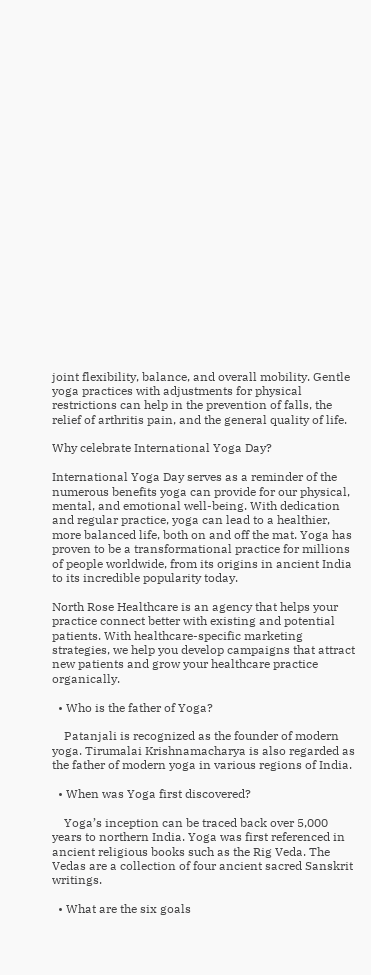joint flexibility, balance, and overall mobility. Gentle yoga practices with adjustments for physical restrictions can help in the prevention of falls, the relief of arthritis pain, and the general quality of life.

Why celebrate International Yoga Day?

International Yoga Day serves as a reminder of the numerous benefits yoga can provide for our physical, mental, and emotional well-being. With dedication and regular practice, yoga can lead to a healthier, more balanced life, both on and off the mat. Yoga has proven to be a transformational practice for millions of people worldwide, from its origins in ancient India to its incredible popularity today.

North Rose Healthcare is an agency that helps your practice connect better with existing and potential patients. With healthcare-specific marketing strategies, we help you develop campaigns that attract new patients and grow your healthcare practice organically.

  • Who is the father of Yoga?

    Patanjali is recognized as the founder of modern yoga. Tirumalai Krishnamacharya is also regarded as the father of modern yoga in various regions of India.

  • When was Yoga first discovered?

    Yoga’s inception can be traced back over 5,000 years to northern India. Yoga was first referenced in ancient religious books such as the Rig Veda. The Vedas are a collection of four ancient sacred Sanskrit writings.

  • What are the six goals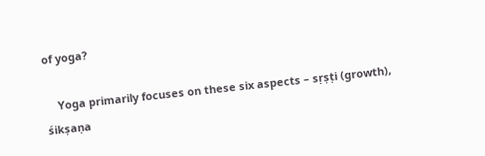of yoga?

    Yoga primarily focuses on these six aspects – sṛṣṭi (growth), śikṣaṇa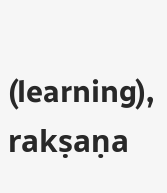(learning), rakṣaṇa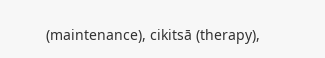(maintenance), cikitsā (therapy),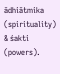ādhiātmika (spirituality) & śakti (powers).